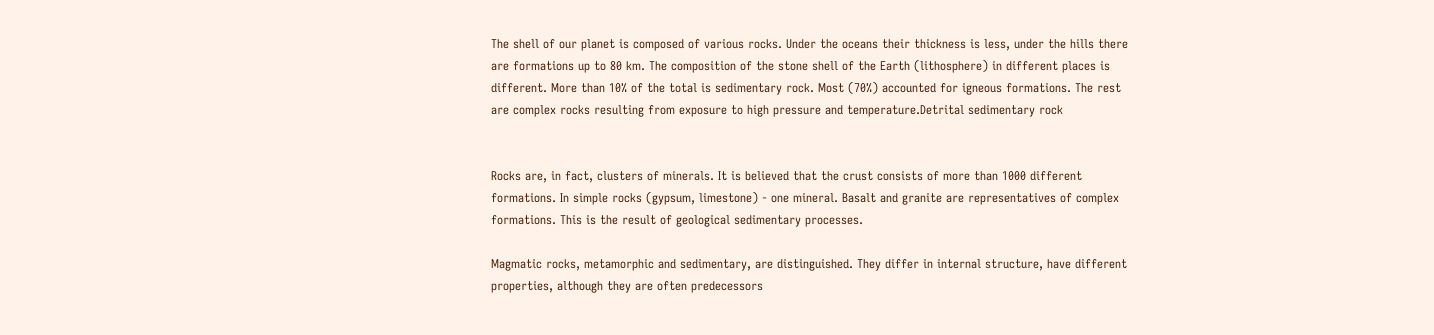The shell of our planet is composed of various rocks. Under the oceans their thickness is less, under the hills there are formations up to 80 km. The composition of the stone shell of the Earth (lithosphere) in different places is different. More than 10% of the total is sedimentary rock. Most (70%) accounted for igneous formations. The rest are complex rocks resulting from exposure to high pressure and temperature.Detrital sedimentary rock


Rocks are, in fact, clusters of minerals. It is believed that the crust consists of more than 1000 different formations. In simple rocks (gypsum, limestone) - one mineral. Basalt and granite are representatives of complex formations. This is the result of geological sedimentary processes.

Magmatic rocks, metamorphic and sedimentary, are distinguished. They differ in internal structure, have different properties, although they are often predecessors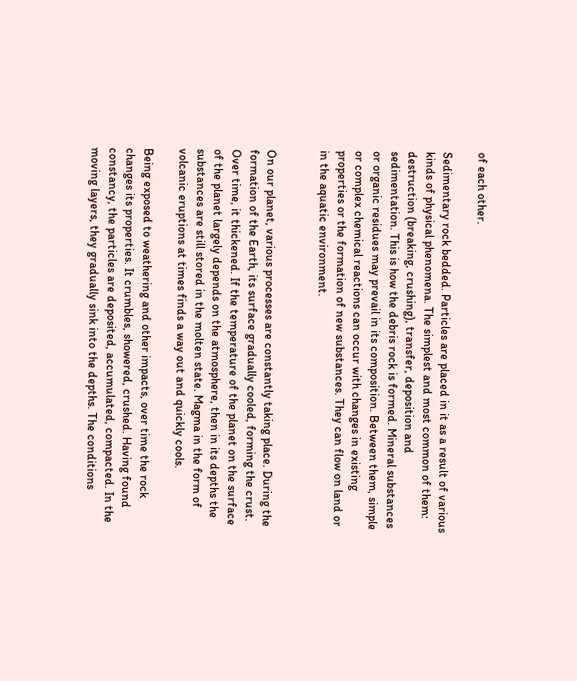of each other.

Sedimentary rock bedded. Particles are placed in it as a result of various kinds of physical phenomena. The simplest and most common of them: destruction (breaking, crushing), transfer, deposition and sedimentation. This is how the debris rock is formed. Mineral substances or organic residues may prevail in its composition. Between them, simple or complex chemical reactions can occur with changes in existing properties or the formation of new substances. They can flow on land or in the aquatic environment.


On our planet, various processes are constantly taking place. During the formation of the Earth, its surface gradually cooled, forming the crust. Over time, it thickened. If the temperature of the planet on the surface of the planet largely depends on the atmosphere, then in its depths the substances are still stored in the molten state. Magma in the form of volcanic eruptions at times finds a way out and quickly cools.

Being exposed to weathering and other impacts, over time the rock changes its properties. It crumbles, showered, crushed. Having found constancy, the particles are deposited, accumulated, compacted. In the moving layers, they gradually sink into the depths. The conditions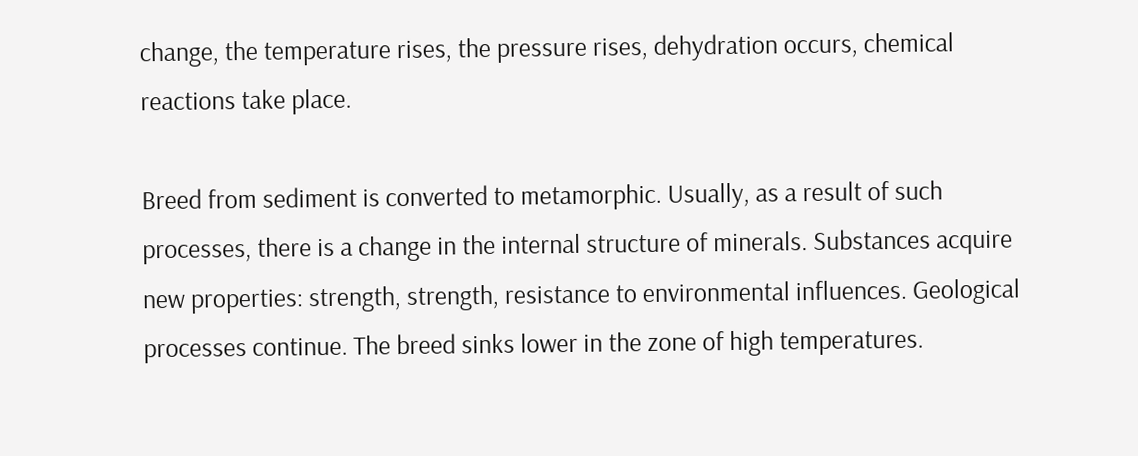change, the temperature rises, the pressure rises, dehydration occurs, chemical reactions take place.

Breed from sediment is converted to metamorphic. Usually, as a result of such processes, there is a change in the internal structure of minerals. Substances acquire new properties: strength, strength, resistance to environmental influences. Geological processes continue. The breed sinks lower in the zone of high temperatures.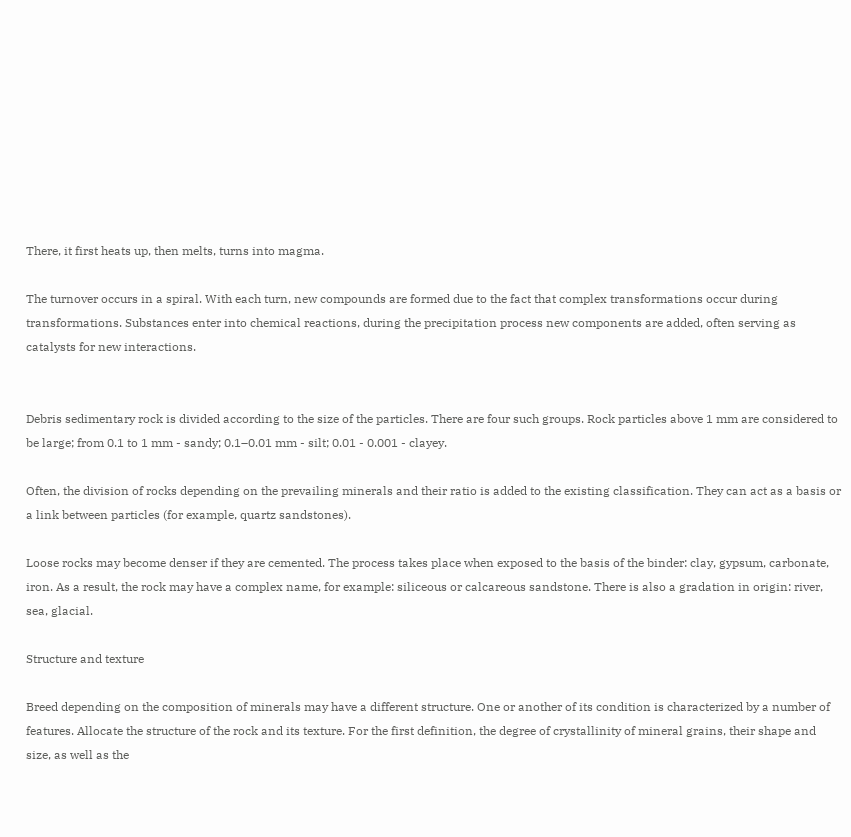There, it first heats up, then melts, turns into magma.

The turnover occurs in a spiral. With each turn, new compounds are formed due to the fact that complex transformations occur during transformations. Substances enter into chemical reactions, during the precipitation process new components are added, often serving as catalysts for new interactions.


Debris sedimentary rock is divided according to the size of the particles. There are four such groups. Rock particles above 1 mm are considered to be large; from 0.1 to 1 mm - sandy; 0.1–0.01 mm - silt; 0.01 - 0.001 - clayey.

Often, the division of rocks depending on the prevailing minerals and their ratio is added to the existing classification. They can act as a basis or a link between particles (for example, quartz sandstones).

Loose rocks may become denser if they are cemented. The process takes place when exposed to the basis of the binder: clay, gypsum, carbonate, iron. As a result, the rock may have a complex name, for example: siliceous or calcareous sandstone. There is also a gradation in origin: river, sea, glacial.

Structure and texture

Breed depending on the composition of minerals may have a different structure. One or another of its condition is characterized by a number of features. Allocate the structure of the rock and its texture. For the first definition, the degree of crystallinity of mineral grains, their shape and size, as well as the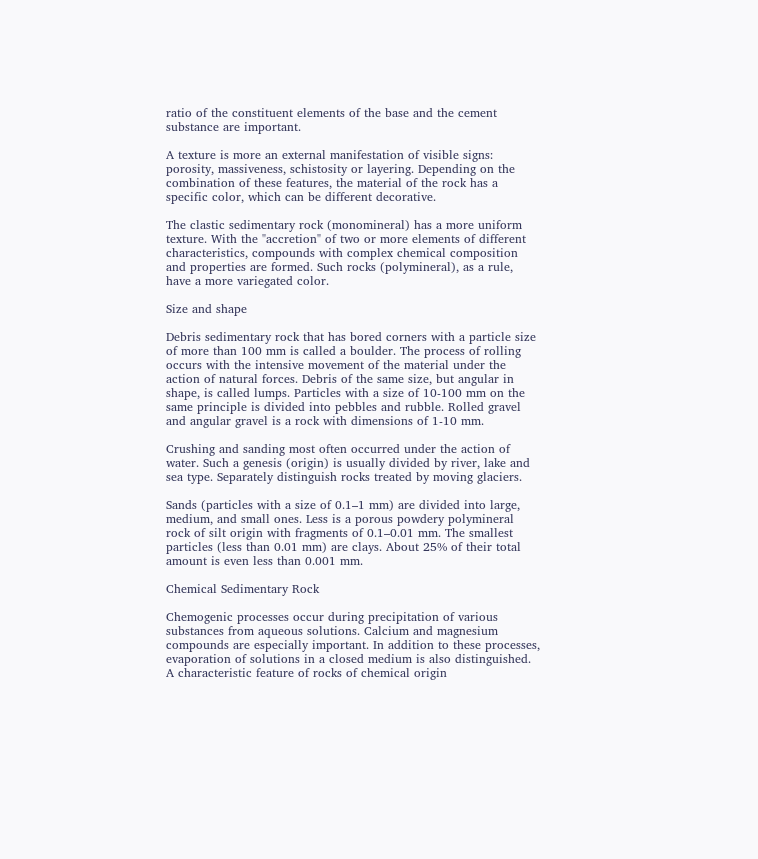ratio of the constituent elements of the base and the cement substance are important.

A texture is more an external manifestation of visible signs: porosity, massiveness, schistosity or layering. Depending on the combination of these features, the material of the rock has a specific color, which can be different decorative.

The clastic sedimentary rock (monomineral) has a more uniform texture. With the "accretion" of two or more elements of different characteristics, compounds with complex chemical composition and properties are formed. Such rocks (polymineral), as a rule, have a more variegated color.

Size and shape

Debris sedimentary rock that has bored corners with a particle size of more than 100 mm is called a boulder. The process of rolling occurs with the intensive movement of the material under the action of natural forces. Debris of the same size, but angular in shape, is called lumps. Particles with a size of 10-100 mm on the same principle is divided into pebbles and rubble. Rolled gravel and angular gravel is a rock with dimensions of 1-10 mm.

Crushing and sanding most often occurred under the action of water. Such a genesis (origin) is usually divided by river, lake and sea type. Separately distinguish rocks treated by moving glaciers.

Sands (particles with a size of 0.1–1 mm) are divided into large, medium, and small ones. Less is a porous powdery polymineral rock of silt origin with fragments of 0.1–0.01 mm. The smallest particles (less than 0.01 mm) are clays. About 25% of their total amount is even less than 0.001 mm.

Chemical Sedimentary Rock

Chemogenic processes occur during precipitation of various substances from aqueous solutions. Calcium and magnesium compounds are especially important. In addition to these processes, evaporation of solutions in a closed medium is also distinguished. A characteristic feature of rocks of chemical origin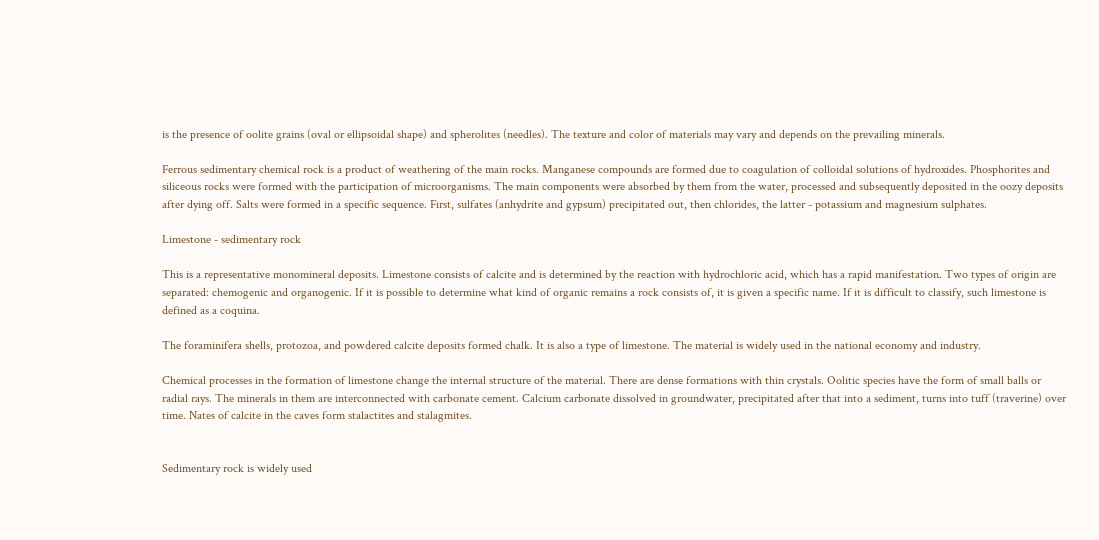is the presence of oolite grains (oval or ellipsoidal shape) and spherolites (needles). The texture and color of materials may vary and depends on the prevailing minerals.

Ferrous sedimentary chemical rock is a product of weathering of the main rocks. Manganese compounds are formed due to coagulation of colloidal solutions of hydroxides. Phosphorites and siliceous rocks were formed with the participation of microorganisms. The main components were absorbed by them from the water, processed and subsequently deposited in the oozy deposits after dying off. Salts were formed in a specific sequence. First, sulfates (anhydrite and gypsum) precipitated out, then chlorides, the latter - potassium and magnesium sulphates.

Limestone - sedimentary rock

This is a representative monomineral deposits. Limestone consists of calcite and is determined by the reaction with hydrochloric acid, which has a rapid manifestation. Two types of origin are separated: chemogenic and organogenic. If it is possible to determine what kind of organic remains a rock consists of, it is given a specific name. If it is difficult to classify, such limestone is defined as a coquina.

The foraminifera shells, protozoa, and powdered calcite deposits formed chalk. It is also a type of limestone. The material is widely used in the national economy and industry.

Chemical processes in the formation of limestone change the internal structure of the material. There are dense formations with thin crystals. Oolitic species have the form of small balls or radial rays. The minerals in them are interconnected with carbonate cement. Calcium carbonate dissolved in groundwater, precipitated after that into a sediment, turns into tuff (traverine) over time. Nates of calcite in the caves form stalactites and stalagmites.


Sedimentary rock is widely used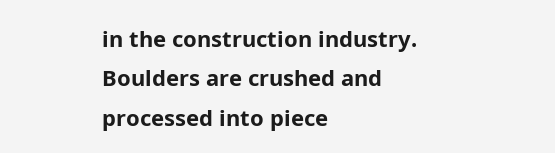in the construction industry. Boulders are crushed and processed into piece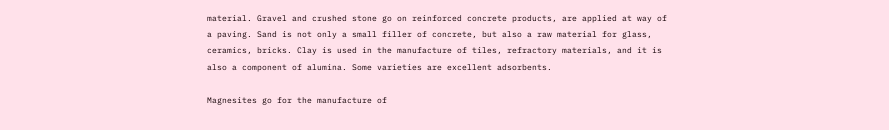material. Gravel and crushed stone go on reinforced concrete products, are applied at way of a paving. Sand is not only a small filler of concrete, but also a raw material for glass, ceramics, bricks. Clay is used in the manufacture of tiles, refractory materials, and it is also a component of alumina. Some varieties are excellent adsorbents.

Magnesites go for the manufacture of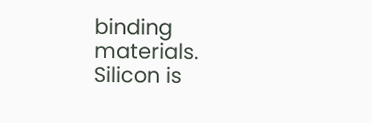binding materials. Silicon is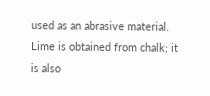used as an abrasive material. Lime is obtained from chalk; it is also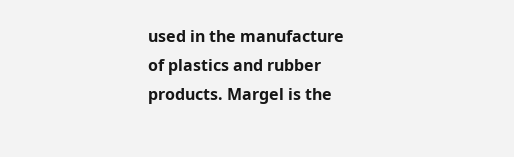used in the manufacture of plastics and rubber products. Margel is the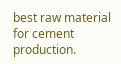best raw material for cement production.